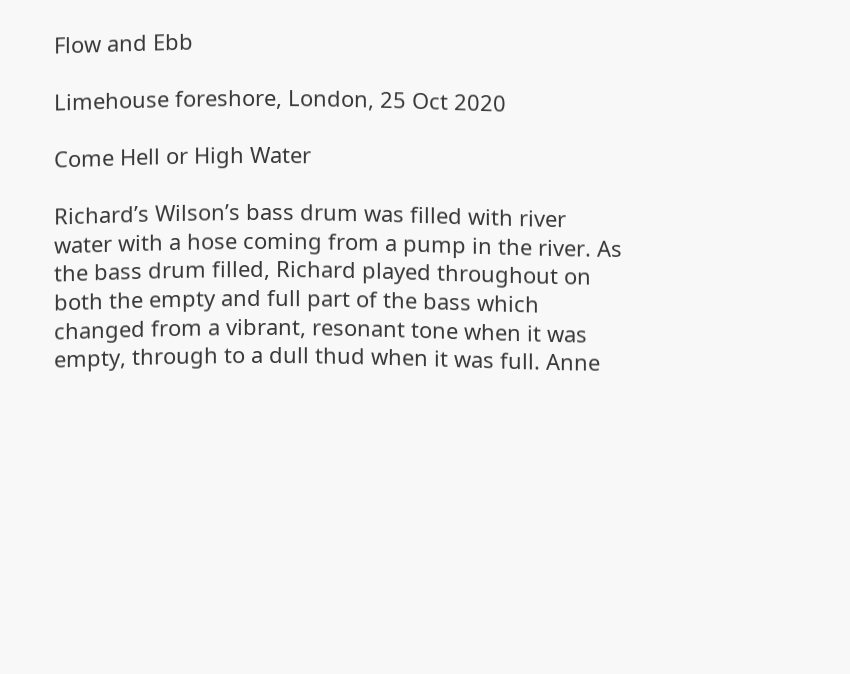Flow and Ebb

Limehouse foreshore, London, 25 Oct 2020

Come Hell or High Water

Richard’s Wilson’s bass drum was filled with river water with a hose coming from a pump in the river. As the bass drum filled, Richard played throughout on both the empty and full part of the bass which changed from a vibrant, resonant tone when it was empty, through to a dull thud when it was full. Anne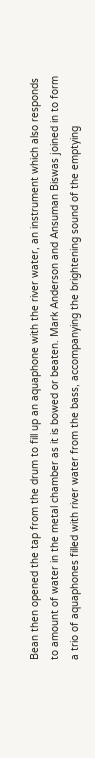Bean then opened the tap from the drum to fill up an aquaphone with the river water, an instrument which also responds to amount of water in the metal chamber as it is bowed or beaten. Mark Anderson and Ansuman Biswas joined in to form a trio of aquaphones filled with river water from the bass, accompanying the brightening sound of the emptying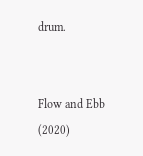drum.


Flow and Ebb (2020)